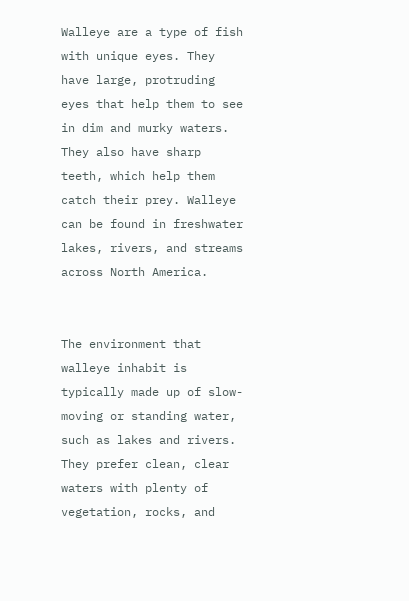Walleye are a type of fish with unique eyes. They have large, protruding eyes that help them to see in dim and murky waters. They also have sharp teeth, which help them catch their prey. Walleye can be found in freshwater lakes, rivers, and streams across North America.


The environment that walleye inhabit is typically made up of slow-moving or standing water, such as lakes and rivers. They prefer clean, clear waters with plenty of vegetation, rocks, and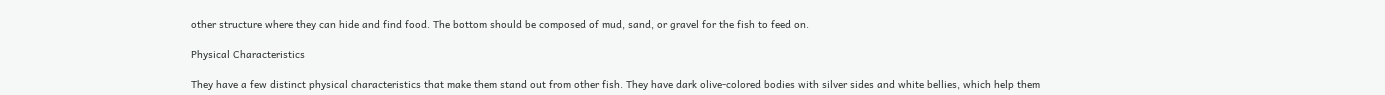other structure where they can hide and find food. The bottom should be composed of mud, sand, or gravel for the fish to feed on.

Physical Characteristics

They have a few distinct physical characteristics that make them stand out from other fish. They have dark olive-colored bodies with silver sides and white bellies, which help them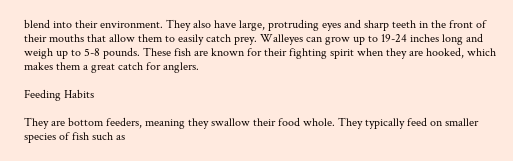blend into their environment. They also have large, protruding eyes and sharp teeth in the front of their mouths that allow them to easily catch prey. Walleyes can grow up to 19-24 inches long and weigh up to 5-8 pounds. These fish are known for their fighting spirit when they are hooked, which makes them a great catch for anglers.

Feeding Habits

They are bottom feeders, meaning they swallow their food whole. They typically feed on smaller species of fish such as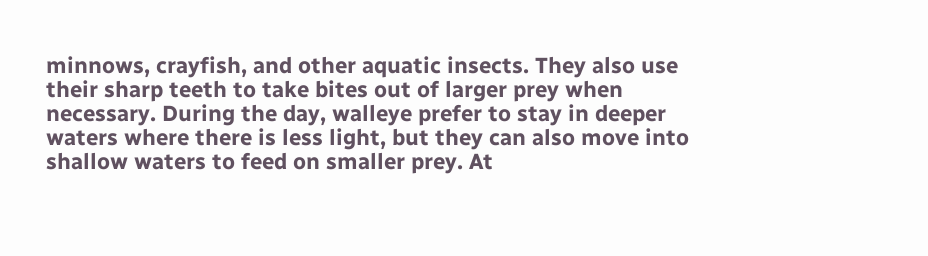minnows, crayfish, and other aquatic insects. They also use their sharp teeth to take bites out of larger prey when necessary. During the day, walleye prefer to stay in deeper waters where there is less light, but they can also move into shallow waters to feed on smaller prey. At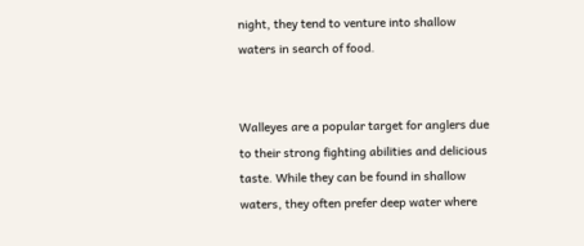night, they tend to venture into shallow waters in search of food.


Walleyes are a popular target for anglers due to their strong fighting abilities and delicious taste. While they can be found in shallow waters, they often prefer deep water where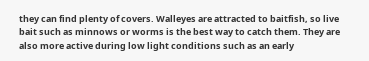they can find plenty of covers. Walleyes are attracted to baitfish, so live bait such as minnows or worms is the best way to catch them. They are also more active during low light conditions such as an early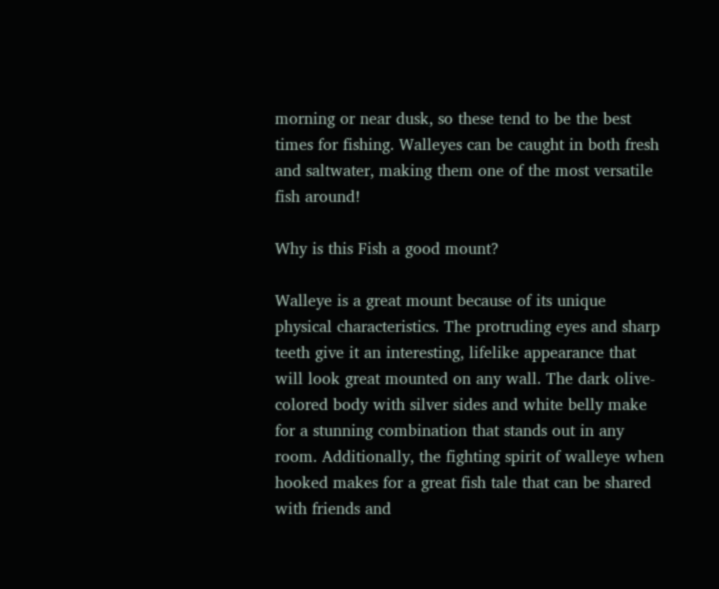morning or near dusk, so these tend to be the best times for fishing. Walleyes can be caught in both fresh and saltwater, making them one of the most versatile fish around!

Why is this Fish a good mount?

Walleye is a great mount because of its unique physical characteristics. The protruding eyes and sharp teeth give it an interesting, lifelike appearance that will look great mounted on any wall. The dark olive-colored body with silver sides and white belly make for a stunning combination that stands out in any room. Additionally, the fighting spirit of walleye when hooked makes for a great fish tale that can be shared with friends and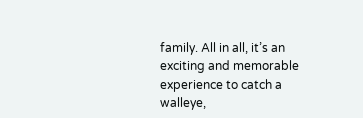family. All in all, it’s an exciting and memorable experience to catch a walleye,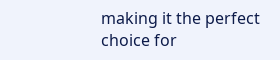making it the perfect choice for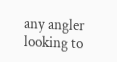any angler looking to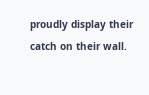proudly display their catch on their wall.